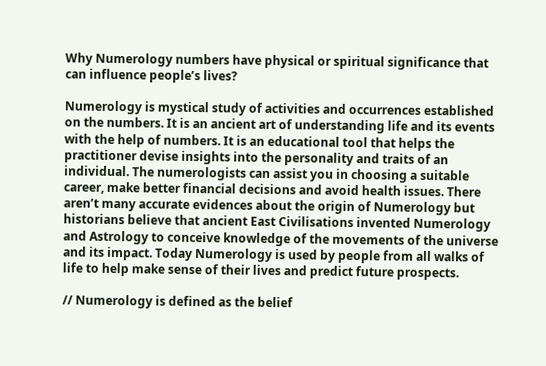Why Numerology numbers have physical or spiritual significance that can influence people’s lives?

Numerology is mystical study of activities and occurrences established on the numbers. It is an ancient art of understanding life and its events with the help of numbers. It is an educational tool that helps the practitioner devise insights into the personality and traits of an individual. The numerologists can assist you in choosing a suitable career, make better financial decisions and avoid health issues. There aren’t many accurate evidences about the origin of Numerology but historians believe that ancient East Civilisations invented Numerology and Astrology to conceive knowledge of the movements of the universe and its impact. Today Numerology is used by people from all walks of life to help make sense of their lives and predict future prospects.

// Numerology is defined as the belief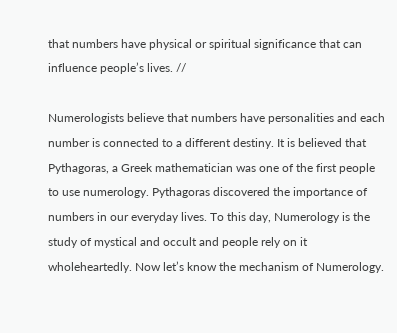that numbers have physical or spiritual significance that can influence people’s lives. //

Numerologists believe that numbers have personalities and each number is connected to a different destiny. It is believed that Pythagoras, a Greek mathematician was one of the first people to use numerology. Pythagoras discovered the importance of numbers in our everyday lives. To this day, Numerology is the study of mystical and occult and people rely on it wholeheartedly. Now let’s know the mechanism of Numerology.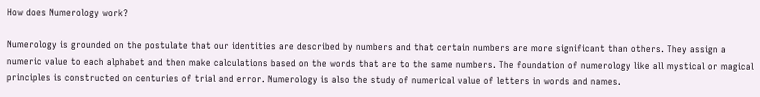How does Numerology work?

Numerology is grounded on the postulate that our identities are described by numbers and that certain numbers are more significant than others. They assign a numeric value to each alphabet and then make calculations based on the words that are to the same numbers. The foundation of numerology like all mystical or magical principles is constructed on centuries of trial and error. Numerology is also the study of numerical value of letters in words and names.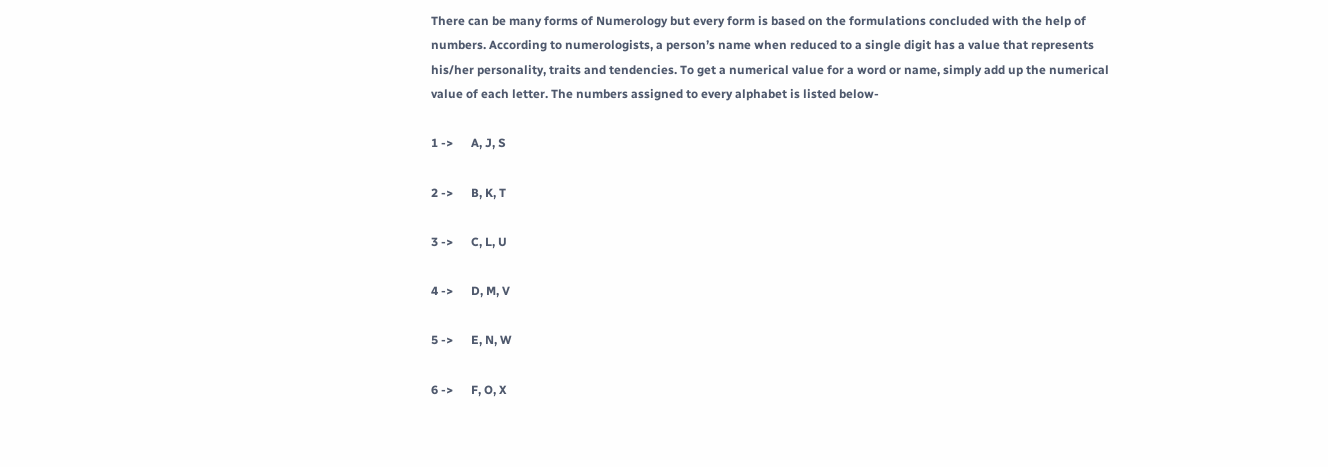There can be many forms of Numerology but every form is based on the formulations concluded with the help of numbers. According to numerologists, a person’s name when reduced to a single digit has a value that represents his/her personality, traits and tendencies. To get a numerical value for a word or name, simply add up the numerical value of each letter. The numbers assigned to every alphabet is listed below-

1 ->      A, J, S

2 ->      B, K, T

3 ->      C, L, U

4 ->      D, M, V

5 ->      E, N, W

6 ->      F, O, X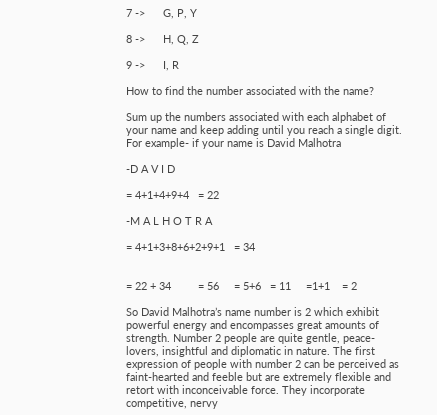7 ->      G, P, Y

8 ->      H, Q, Z

9 ->      I, R

How to find the number associated with the name?

Sum up the numbers associated with each alphabet of your name and keep adding until you reach a single digit. For example- if your name is David Malhotra

-D A V I D

= 4+1+4+9+4   = 22

-M A L H O T R A

= 4+1+3+8+6+2+9+1   = 34


= 22 + 34         = 56     = 5+6   = 11     =1+1    = 2

So David Malhotra’s name number is 2 which exhibit powerful energy and encompasses great amounts of strength. Number 2 people are quite gentle, peace-lovers, insightful and diplomatic in nature. The first expression of people with number 2 can be perceived as faint-hearted and feeble but are extremely flexible and retort with inconceivable force. They incorporate competitive, nervy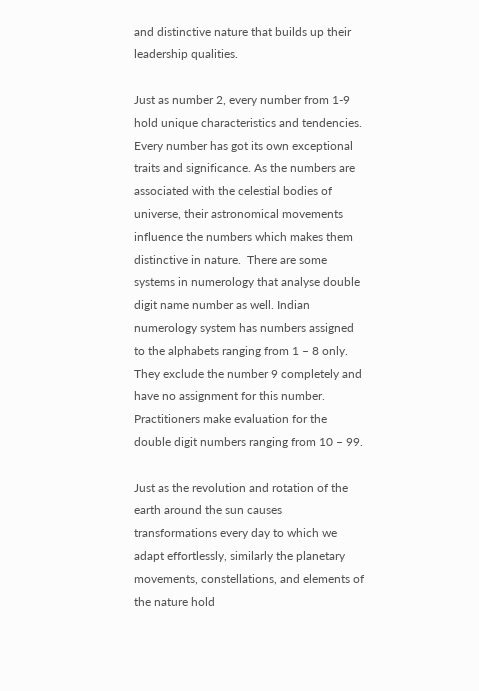and distinctive nature that builds up their leadership qualities.

Just as number 2, every number from 1-9 hold unique characteristics and tendencies. Every number has got its own exceptional traits and significance. As the numbers are associated with the celestial bodies of universe, their astronomical movements influence the numbers which makes them distinctive in nature.  There are some systems in numerology that analyse double digit name number as well. Indian numerology system has numbers assigned to the alphabets ranging from 1 – 8 only. They exclude the number 9 completely and have no assignment for this number. Practitioners make evaluation for the double digit numbers ranging from 10 – 99.

Just as the revolution and rotation of the earth around the sun causes transformations every day to which we adapt effortlessly, similarly the planetary movements, constellations, and elements of the nature hold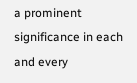a prominent significance in each and every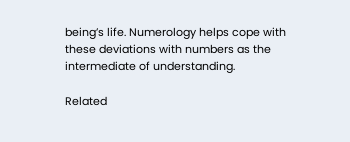being’s life. Numerology helps cope with these deviations with numbers as the intermediate of understanding.

Related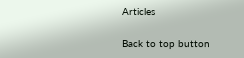Articles

Back to top button